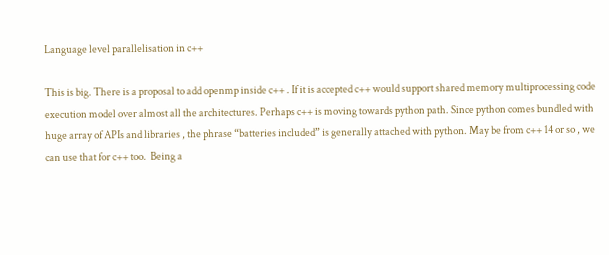Language level parallelisation in c++

This is big. There is a proposal to add openmp inside c++ . If it is accepted c++ would support shared memory multiprocessing code execution model over almost all the architectures. Perhaps c++ is moving towards python path. Since python comes bundled with huge array of APIs and libraries , the phrase “batteries included” is generally attached with python. May be from c++ 14 or so , we can use that for c++ too.  Being a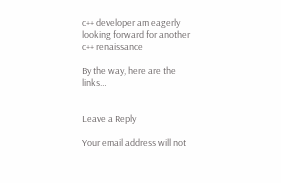c++ developer am eagerly looking forward for another c++ renaissance

By the way, here are the links…


Leave a Reply

Your email address will not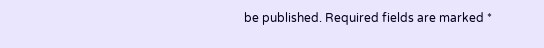be published. Required fields are marked *